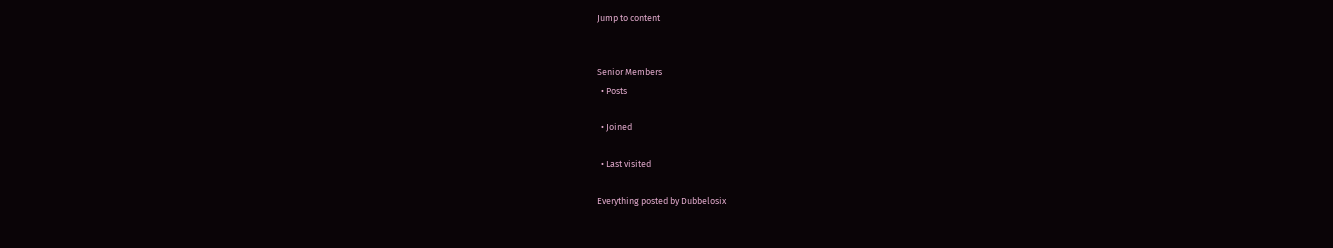Jump to content


Senior Members
  • Posts

  • Joined

  • Last visited

Everything posted by Dubbelosix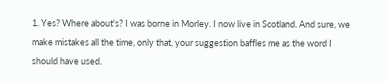1. Yes? Where about's? I was borne in Morley. I now live in Scotland. And sure, we make mistakes all the time, only that, your suggestion baffles me as the word I should have used.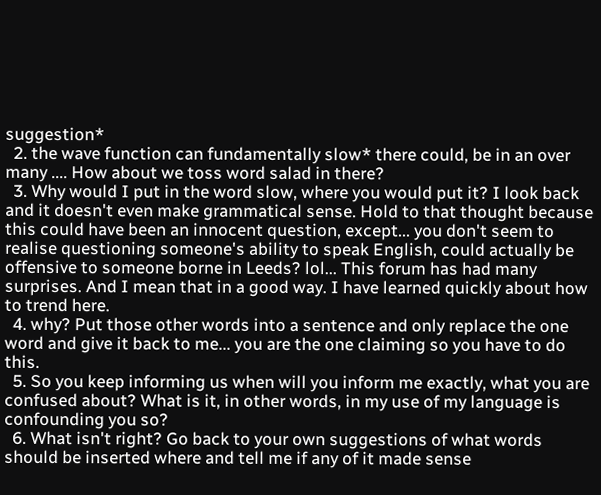suggestion*
  2. the wave function can fundamentally slow* there could, be in an over many .... How about we toss word salad in there?
  3. Why would I put in the word slow, where you would put it? I look back and it doesn't even make grammatical sense. Hold to that thought because this could have been an innocent question, except... you don't seem to realise questioning someone's ability to speak English, could actually be offensive to someone borne in Leeds? lol... This forum has had many surprises. And I mean that in a good way. I have learned quickly about how to trend here.
  4. why? Put those other words into a sentence and only replace the one word and give it back to me... you are the one claiming so you have to do this.
  5. So you keep informing us when will you inform me exactly, what you are confused about? What is it, in other words, in my use of my language is confounding you so?
  6. What isn't right? Go back to your own suggestions of what words should be inserted where and tell me if any of it made sense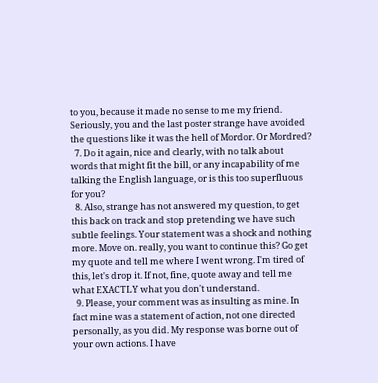to you, because it made no sense to me my friend. Seriously, you and the last poster strange have avoided the questions like it was the hell of Mordor. Or Mordred?
  7. Do it again, nice and clearly, with no talk about words that might fit the bill, or any incapability of me talking the English language, or is this too superfluous for you?
  8. Also, strange has not answered my question, to get this back on track and stop pretending we have such subtle feelings. Your statement was a shock and nothing more. Move on. really, you want to continue this? Go get my quote and tell me where I went wrong. I'm tired of this, let's drop it. If not, fine, quote away and tell me what EXACTLY what you don't understand.
  9. Please, your comment was as insulting as mine. In fact mine was a statement of action, not one directed personally, as you did. My response was borne out of your own actions. I have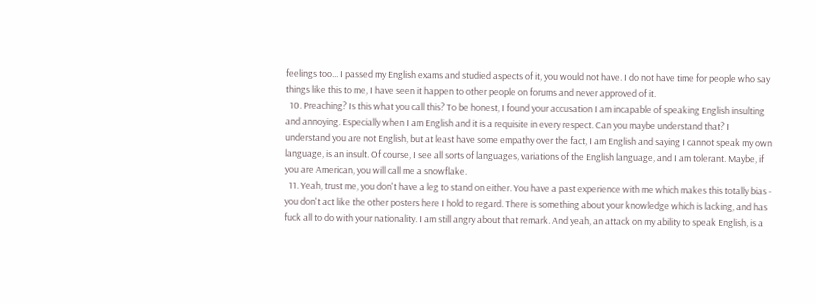feelings too... I passed my English exams and studied aspects of it, you would not have. I do not have time for people who say things like this to me, I have seen it happen to other people on forums and never approved of it.
  10. Preaching? Is this what you call this? To be honest, I found your accusation I am incapable of speaking English insulting and annoying. Especially when I am English and it is a requisite in every respect. Can you maybe understand that? I understand you are not English, but at least have some empathy over the fact, I am English and saying I cannot speak my own language, is an insult. Of course, I see all sorts of languages, variations of the English language, and I am tolerant. Maybe, if you are American, you will call me a snowflake.
  11. Yeah, trust me, you don't have a leg to stand on either. You have a past experience with me which makes this totally bias - you don't act like the other posters here I hold to regard. There is something about your knowledge which is lacking, and has fuck all to do with your nationality. I am still angry about that remark. And yeah, an attack on my ability to speak English, is a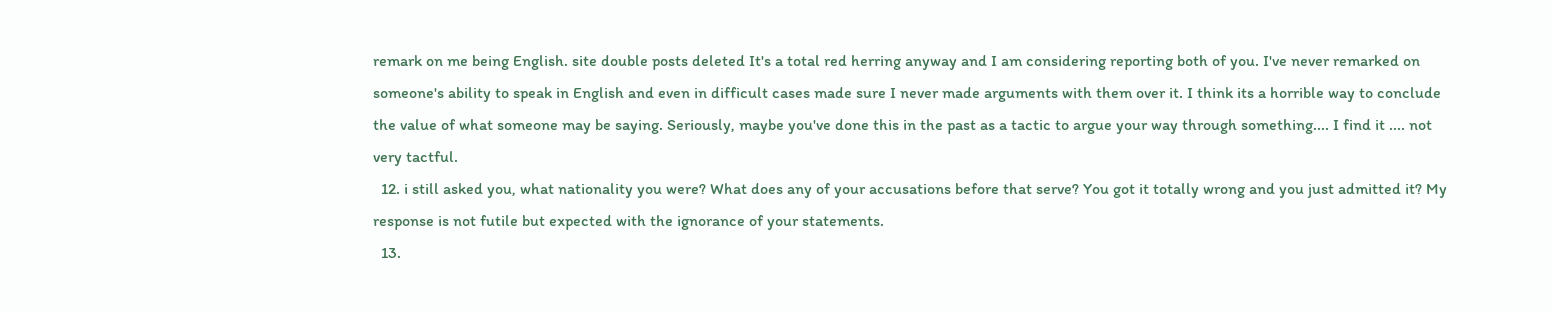remark on me being English. site double posts deleted It's a total red herring anyway and I am considering reporting both of you. I've never remarked on someone's ability to speak in English and even in difficult cases made sure I never made arguments with them over it. I think its a horrible way to conclude the value of what someone may be saying. Seriously, maybe you've done this in the past as a tactic to argue your way through something.... I find it .... not very tactful.
  12. i still asked you, what nationality you were? What does any of your accusations before that serve? You got it totally wrong and you just admitted it? My response is not futile but expected with the ignorance of your statements.
  13.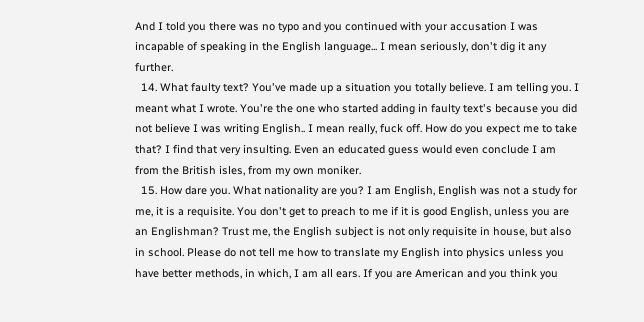And I told you there was no typo and you continued with your accusation I was incapable of speaking in the English language... I mean seriously, don't dig it any further.
  14. What faulty text? You've made up a situation you totally believe. I am telling you. I meant what I wrote. You're the one who started adding in faulty text's because you did not believe I was writing English.. I mean really, fuck off. How do you expect me to take that? I find that very insulting. Even an educated guess would even conclude I am from the British isles, from my own moniker.
  15. How dare you. What nationality are you? I am English, English was not a study for me, it is a requisite. You don't get to preach to me if it is good English, unless you are an Englishman? Trust me, the English subject is not only requisite in house, but also in school. Please do not tell me how to translate my English into physics unless you have better methods, in which, I am all ears. If you are American and you think you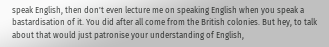speak English, then don't even lecture me on speaking English when you speak a bastardisation of it. You did after all come from the British colonies. But hey, to talk about that would just patronise your understanding of English,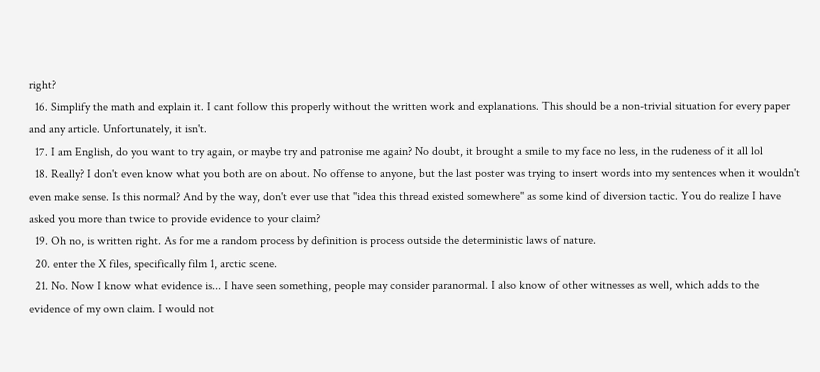right?
  16. Simplify the math and explain it. I cant follow this properly without the written work and explanations. This should be a non-trivial situation for every paper and any article. Unfortunately, it isn't.
  17. I am English, do you want to try again, or maybe try and patronise me again? No doubt, it brought a smile to my face no less, in the rudeness of it all lol
  18. Really? I don't even know what you both are on about. No offense to anyone, but the last poster was trying to insert words into my sentences when it wouldn't even make sense. Is this normal? And by the way, don't ever use that ''idea this thread existed somewhere'' as some kind of diversion tactic. You do realize I have asked you more than twice to provide evidence to your claim?
  19. Oh no, is written right. As for me a random process by definition is process outside the deterministic laws of nature.
  20. enter the X files, specifically film 1, arctic scene.
  21. No. Now I know what evidence is... I have seen something, people may consider paranormal. I also know of other witnesses as well, which adds to the evidence of my own claim. I would not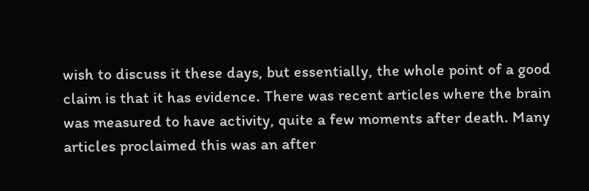wish to discuss it these days, but essentially, the whole point of a good claim is that it has evidence. There was recent articles where the brain was measured to have activity, quite a few moments after death. Many articles proclaimed this was an after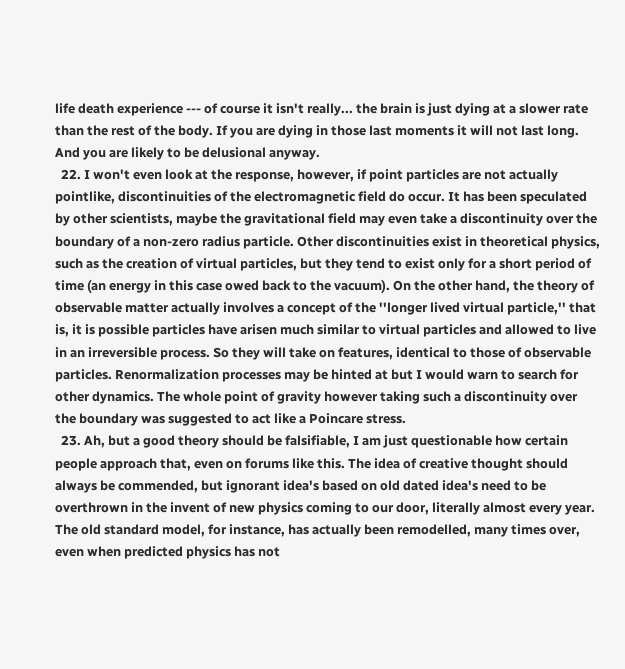life death experience --- of course it isn't really... the brain is just dying at a slower rate than the rest of the body. If you are dying in those last moments it will not last long. And you are likely to be delusional anyway.
  22. I won't even look at the response, however, if point particles are not actually pointlike, discontinuities of the electromagnetic field do occur. It has been speculated by other scientists, maybe the gravitational field may even take a discontinuity over the boundary of a non-zero radius particle. Other discontinuities exist in theoretical physics, such as the creation of virtual particles, but they tend to exist only for a short period of time (an energy in this case owed back to the vacuum). On the other hand, the theory of observable matter actually involves a concept of the ''longer lived virtual particle,'' that is, it is possible particles have arisen much similar to virtual particles and allowed to live in an irreversible process. So they will take on features, identical to those of observable particles. Renormalization processes may be hinted at but I would warn to search for other dynamics. The whole point of gravity however taking such a discontinuity over the boundary was suggested to act like a Poincare stress.
  23. Ah, but a good theory should be falsifiable, I am just questionable how certain people approach that, even on forums like this. The idea of creative thought should always be commended, but ignorant idea's based on old dated idea's need to be overthrown in the invent of new physics coming to our door, literally almost every year. The old standard model, for instance, has actually been remodelled, many times over, even when predicted physics has not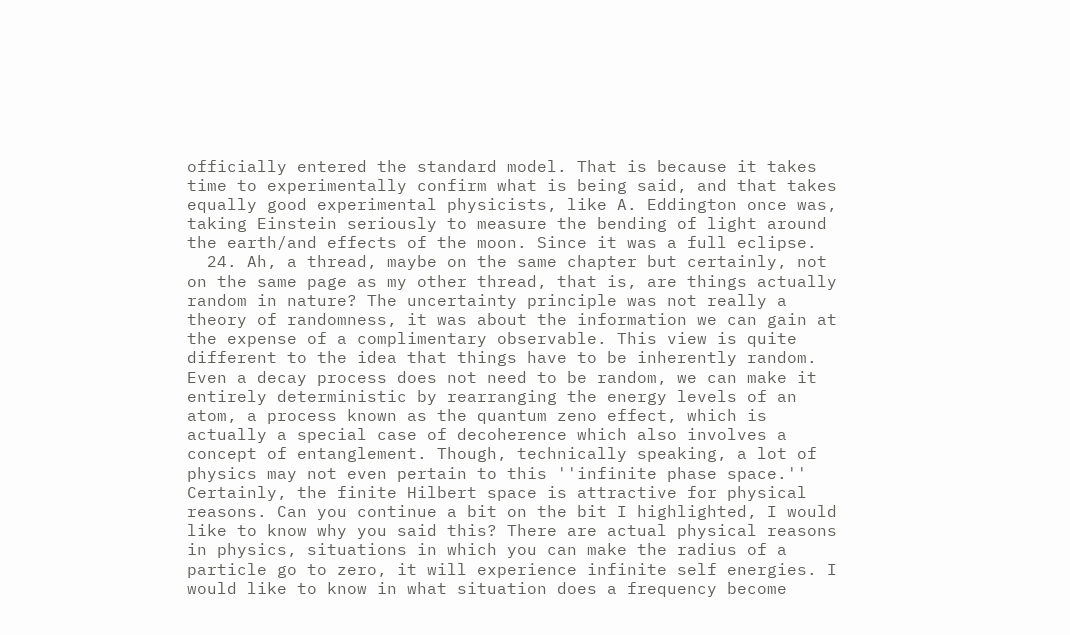officially entered the standard model. That is because it takes time to experimentally confirm what is being said, and that takes equally good experimental physicists, like A. Eddington once was, taking Einstein seriously to measure the bending of light around the earth/and effects of the moon. Since it was a full eclipse.
  24. Ah, a thread, maybe on the same chapter but certainly, not on the same page as my other thread, that is, are things actually random in nature? The uncertainty principle was not really a theory of randomness, it was about the information we can gain at the expense of a complimentary observable. This view is quite different to the idea that things have to be inherently random. Even a decay process does not need to be random, we can make it entirely deterministic by rearranging the energy levels of an atom, a process known as the quantum zeno effect, which is actually a special case of decoherence which also involves a concept of entanglement. Though, technically speaking, a lot of physics may not even pertain to this ''infinite phase space.'' Certainly, the finite Hilbert space is attractive for physical reasons. Can you continue a bit on the bit I highlighted, I would like to know why you said this? There are actual physical reasons in physics, situations in which you can make the radius of a particle go to zero, it will experience infinite self energies. I would like to know in what situation does a frequency become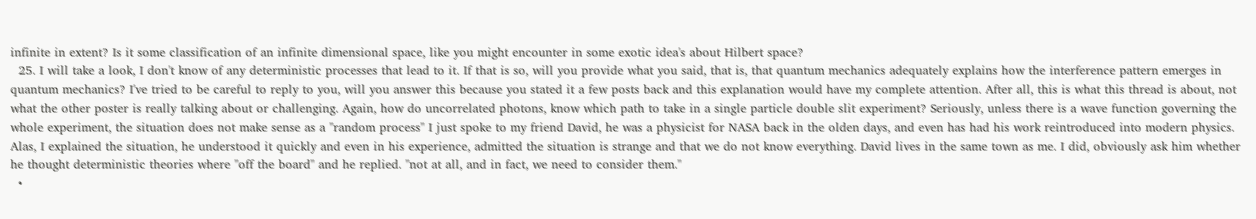infinite in extent? Is it some classification of an infinite dimensional space, like you might encounter in some exotic idea's about Hilbert space?
  25. I will take a look, I don't know of any deterministic processes that lead to it. If that is so, will you provide what you said, that is, that quantum mechanics adequately explains how the interference pattern emerges in quantum mechanics? I've tried to be careful to reply to you, will you answer this because you stated it a few posts back and this explanation would have my complete attention. After all, this is what this thread is about, not what the other poster is really talking about or challenging. Again, how do uncorrelated photons, know which path to take in a single particle double slit experiment? Seriously, unless there is a wave function governing the whole experiment, the situation does not make sense as a ''random process'' I just spoke to my friend David, he was a physicist for NASA back in the olden days, and even has had his work reintroduced into modern physics. Alas, I explained the situation, he understood it quickly and even in his experience, admitted the situation is strange and that we do not know everything. David lives in the same town as me. I did, obviously ask him whether he thought deterministic theories where ''off the board'' and he replied. ''not at all, and in fact, we need to consider them.''
  •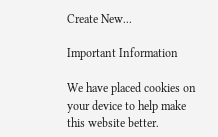Create New...

Important Information

We have placed cookies on your device to help make this website better.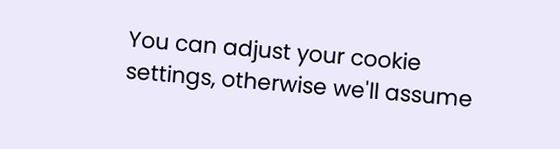You can adjust your cookie settings, otherwise we'll assume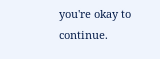you're okay to continue.